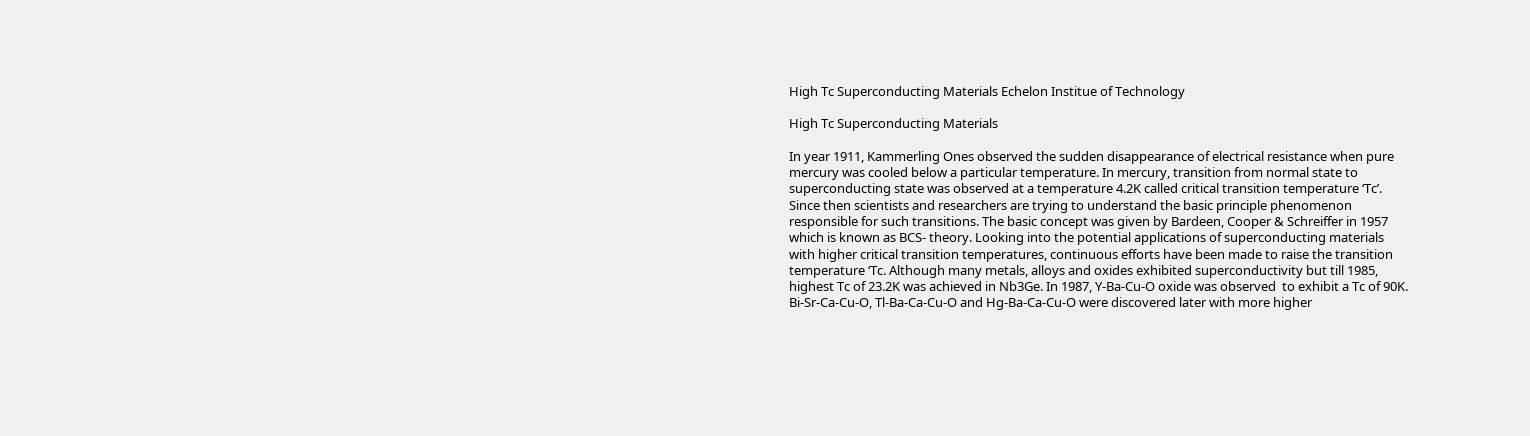High Tc Superconducting Materials Echelon Institue of Technology

High Tc Superconducting Materials

In year 1911, Kammerling Ones observed the sudden disappearance of electrical resistance when pure mercury was cooled below a particular temperature. In mercury, transition from normal state to superconducting state was observed at a temperature 4.2K called critical transition temperature ‘Tc’. Since then scientists and researchers are trying to understand the basic principle phenomenon responsible for such transitions. The basic concept was given by Bardeen, Cooper & Schreiffer in 1957 which is known as BCS- theory. Looking into the potential applications of superconducting materials with higher critical transition temperatures, continuous efforts have been made to raise the transition temperature ‘Tc. Although many metals, alloys and oxides exhibited superconductivity but till 1985, highest Tc of 23.2K was achieved in Nb3Ge. In 1987, Y-Ba-Cu-O oxide was observed  to exhibit a Tc of 90K. Bi-Sr-Ca-Cu-O, Tl-Ba-Ca-Cu-O and Hg-Ba-Ca-Cu-O were discovered later with more higher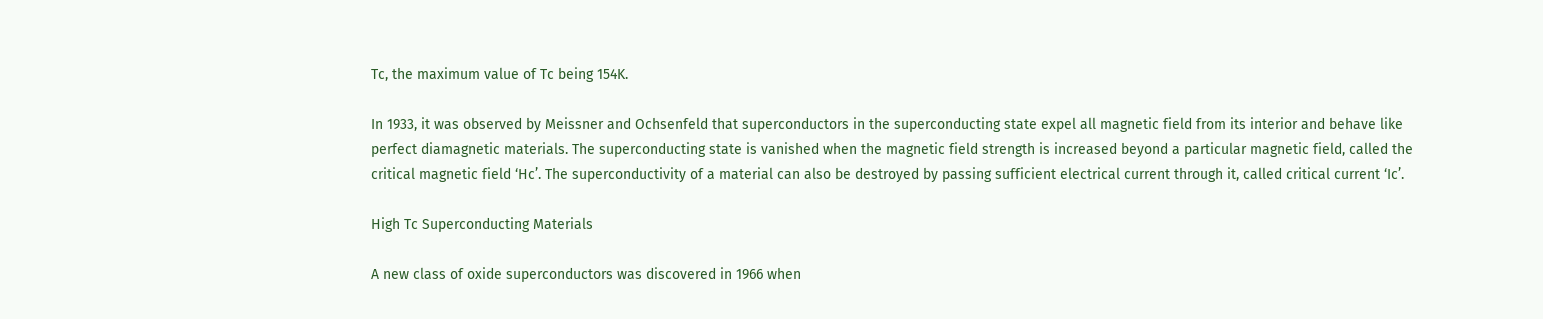Tc, the maximum value of Tc being 154K.

In 1933, it was observed by Meissner and Ochsenfeld that superconductors in the superconducting state expel all magnetic field from its interior and behave like perfect diamagnetic materials. The superconducting state is vanished when the magnetic field strength is increased beyond a particular magnetic field, called the critical magnetic field ‘Hc’. The superconductivity of a material can also be destroyed by passing sufficient electrical current through it, called critical current ‘Ic’.

High Tc Superconducting Materials

A new class of oxide superconductors was discovered in 1966 when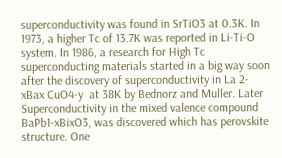superconductivity was found in SrTiO3 at 0.3K. In 1973, a higher Tc of 13.7K was reported in Li-Ti-O system. In 1986, a research for High Tc superconducting materials started in a big way soon  after the discovery of superconductivity in La 2-xBax CuO4-y  at 38K by Bednorz and Muller. Later Superconductivity in the mixed valence compound BaPb1-xBixO3, was discovered which has perovskite structure. One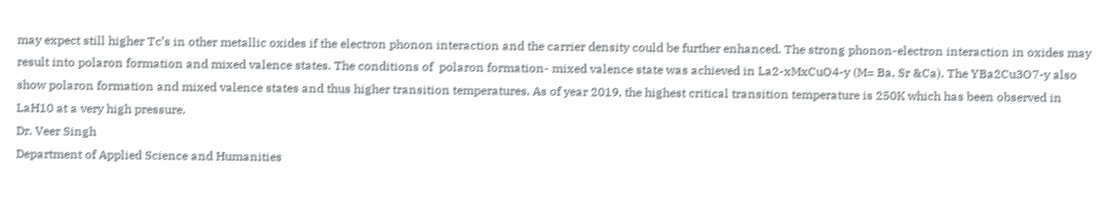may expect still higher Tc’s in other metallic oxides if the electron phonon interaction and the carrier density could be further enhanced. The strong phonon-electron interaction in oxides may result into polaron formation and mixed valence states. The conditions of  polaron formation- mixed valence state was achieved in La2-xMxCuO4-y (M= Ba, Sr &Ca). The YBa2Cu3O7-y also show polaron formation and mixed valence states and thus higher transition temperatures. As of year 2019, the highest critical transition temperature is 250K which has been observed in LaH10 at a very high pressure.
Dr. Veer Singh
Department of Applied Science and Humanities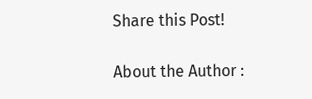Share this Post!

About the Author :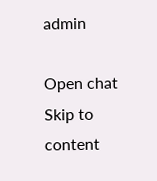admin

Open chat
Skip to content